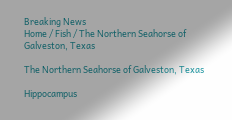Breaking News
Home / Fish / The Northern Seahorse of Galveston, Texas

The Northern Seahorse of Galveston, Texas

Hippocampus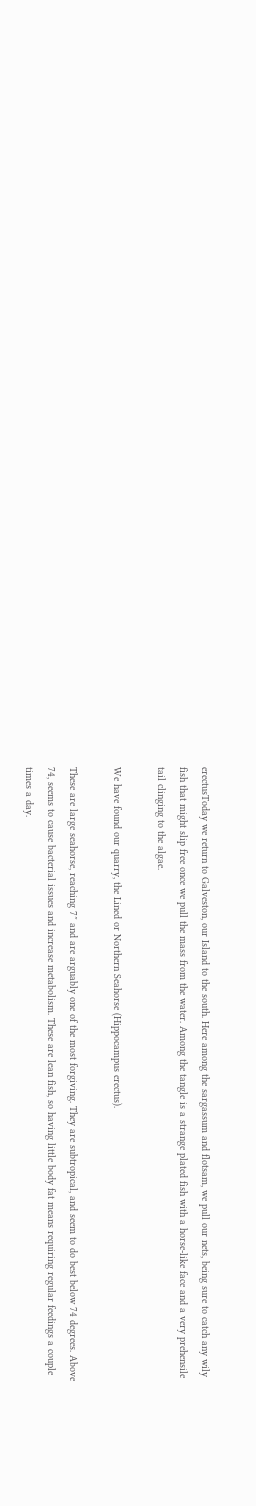erectusToday we return to Galveston, our Island to the south. Here among the sargassum and flotsam, we pull our nets, being sure to catch any wily fish that might slip free once we pull the mass from the water. Among the tangle is a strange plated fish with a horse-like face and a very prehensile tail clinging to the algae.

We have found our quarry, the Lined or Northern Seahorse (Hippocampus erectus).

These are large seahorse, reaching 7″ and are arguably one of the most forgiving. They are subtropical, and seem to do best below 74 degrees. Above 74, seems to cause bacterial issues and increase metabolism. These are lean fish, so having little body fat means requiring regular feedings a couple times a day.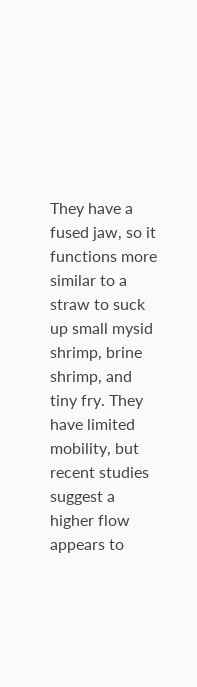They have a fused jaw, so it functions more similar to a straw to suck up small mysid shrimp, brine shrimp, and tiny fry. They have limited mobility, but recent studies suggest a higher flow appears to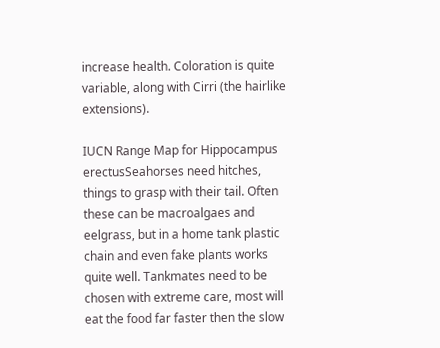increase health. Coloration is quite variable, along with Cirri (the hairlike extensions).

IUCN Range Map for Hippocampus erectusSeahorses need hitches, things to grasp with their tail. Often these can be macroalgaes and eelgrass, but in a home tank plastic chain and even fake plants works quite well. Tankmates need to be chosen with extreme care, most will eat the food far faster then the slow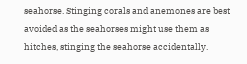seahorse. Stinging corals and anemones are best avoided as the seahorses might use them as hitches, stinging the seahorse accidentally.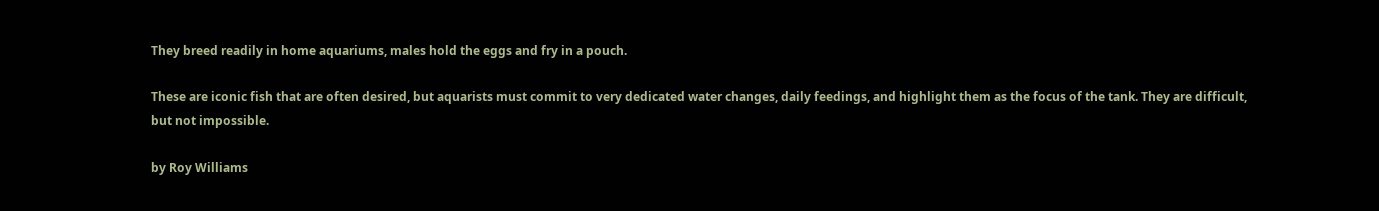They breed readily in home aquariums, males hold the eggs and fry in a pouch.

These are iconic fish that are often desired, but aquarists must commit to very dedicated water changes, daily feedings, and highlight them as the focus of the tank. They are difficult, but not impossible.

by Roy Williams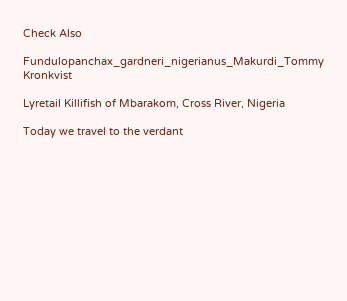Check Also

Fundulopanchax_gardneri_nigerianus_Makurdi_Tommy Kronkvist

Lyretail Killifish of Mbarakom, Cross River, Nigeria

Today we travel to the verdant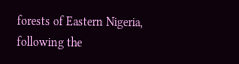forests of Eastern Nigeria, following the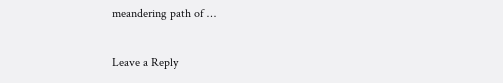meandering path of …

Leave a Reply